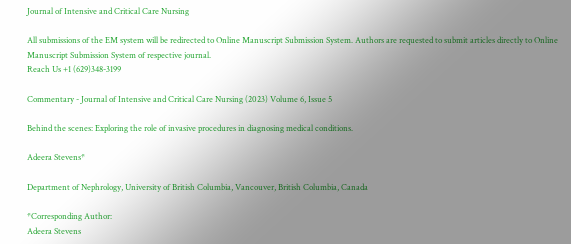Journal of Intensive and Critical Care Nursing

All submissions of the EM system will be redirected to Online Manuscript Submission System. Authors are requested to submit articles directly to Online Manuscript Submission System of respective journal.
Reach Us +1 (629)348-3199

Commentary - Journal of Intensive and Critical Care Nursing (2023) Volume 6, Issue 5

Behind the scenes: Exploring the role of invasive procedures in diagnosing medical conditions.

Adeera Stevens*

Department of Nephrology, University of British Columbia, Vancouver, British Columbia, Canada

*Corresponding Author:
Adeera Stevens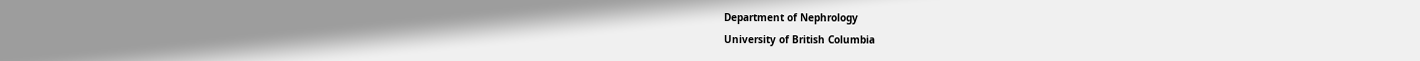Department of Nephrology
University of British Columbia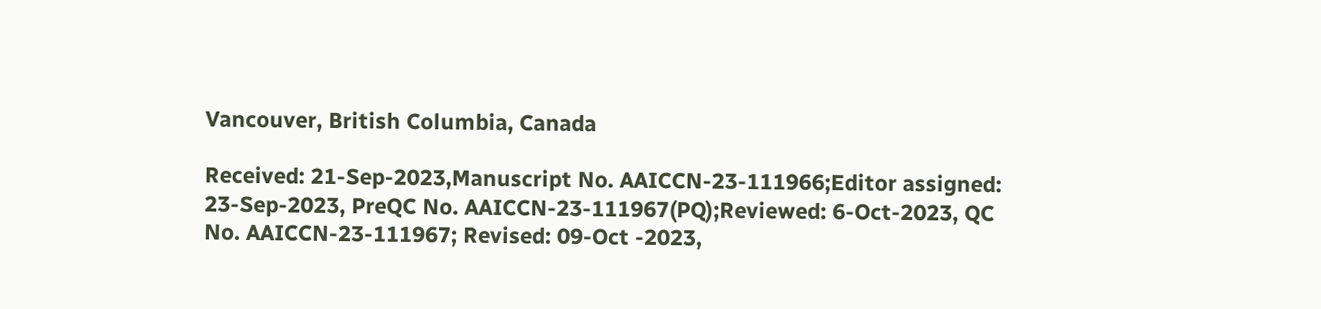Vancouver, British Columbia, Canada

Received: 21-Sep-2023,Manuscript No. AAICCN-23-111966;Editor assigned: 23-Sep-2023, PreQC No. AAICCN-23-111967(PQ);Reviewed: 6-Oct-2023, QC No. AAICCN-23-111967; Revised: 09-Oct -2023,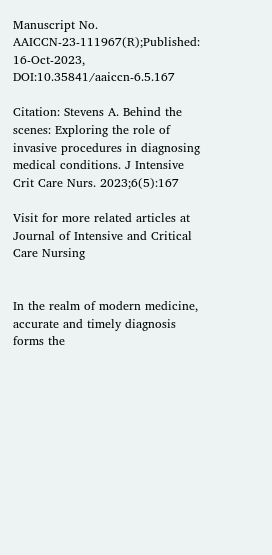Manuscript No. AAICCN-23-111967(R);Published: 16-Oct-2023, DOI:10.35841/aaiccn-6.5.167

Citation: Stevens A. Behind the scenes: Exploring the role of invasive procedures in diagnosing medical conditions. J Intensive Crit Care Nurs. 2023;6(5):167

Visit for more related articles at Journal of Intensive and Critical Care Nursing


In the realm of modern medicine, accurate and timely diagnosis forms the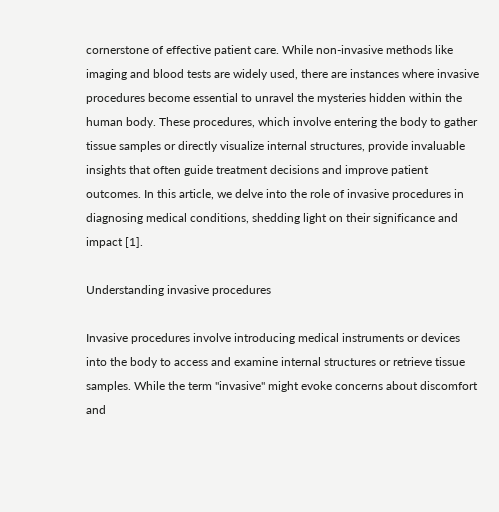cornerstone of effective patient care. While non-invasive methods like imaging and blood tests are widely used, there are instances where invasive procedures become essential to unravel the mysteries hidden within the human body. These procedures, which involve entering the body to gather tissue samples or directly visualize internal structures, provide invaluable insights that often guide treatment decisions and improve patient outcomes. In this article, we delve into the role of invasive procedures in diagnosing medical conditions, shedding light on their significance and impact [1].

Understanding invasive procedures

Invasive procedures involve introducing medical instruments or devices into the body to access and examine internal structures or retrieve tissue samples. While the term "invasive" might evoke concerns about discomfort and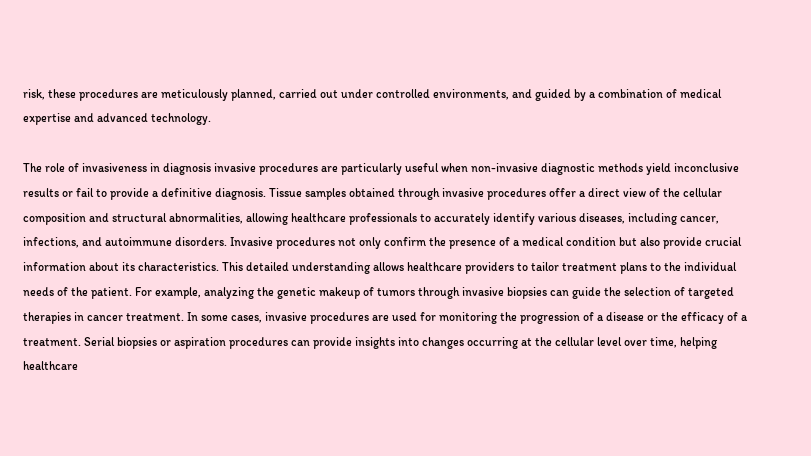risk, these procedures are meticulously planned, carried out under controlled environments, and guided by a combination of medical expertise and advanced technology.

The role of invasiveness in diagnosis invasive procedures are particularly useful when non-invasive diagnostic methods yield inconclusive results or fail to provide a definitive diagnosis. Tissue samples obtained through invasive procedures offer a direct view of the cellular composition and structural abnormalities, allowing healthcare professionals to accurately identify various diseases, including cancer, infections, and autoimmune disorders. Invasive procedures not only confirm the presence of a medical condition but also provide crucial information about its characteristics. This detailed understanding allows healthcare providers to tailor treatment plans to the individual needs of the patient. For example, analyzing the genetic makeup of tumors through invasive biopsies can guide the selection of targeted therapies in cancer treatment. In some cases, invasive procedures are used for monitoring the progression of a disease or the efficacy of a treatment. Serial biopsies or aspiration procedures can provide insights into changes occurring at the cellular level over time, helping healthcare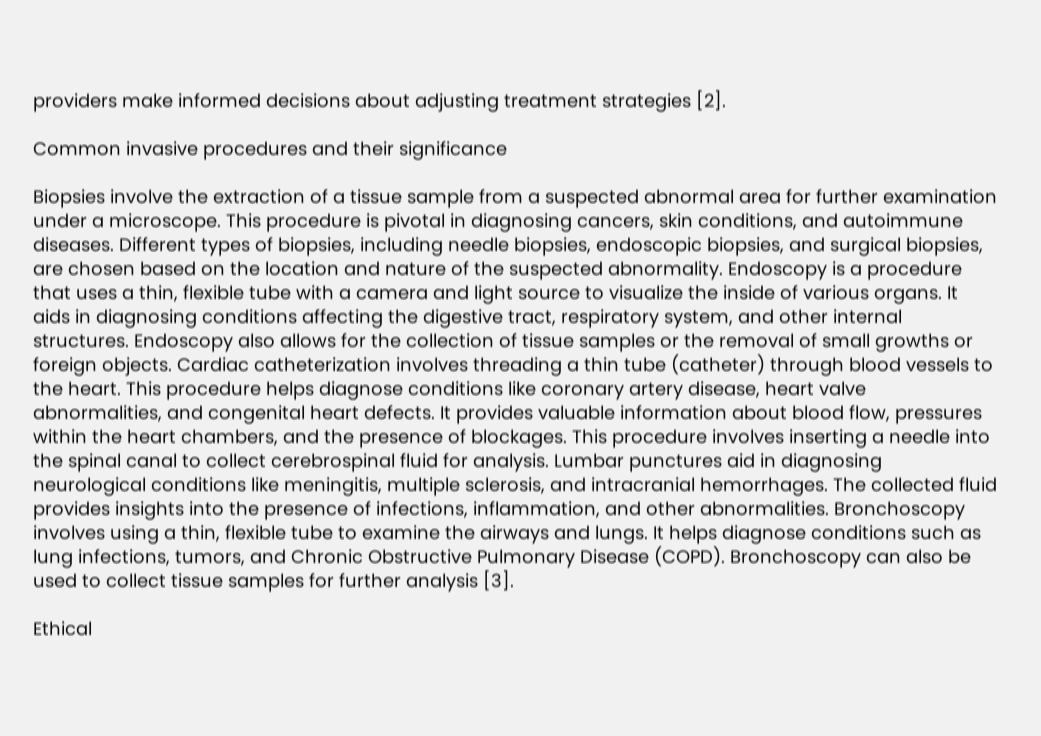providers make informed decisions about adjusting treatment strategies [2].

Common invasive procedures and their significance

Biopsies involve the extraction of a tissue sample from a suspected abnormal area for further examination under a microscope. This procedure is pivotal in diagnosing cancers, skin conditions, and autoimmune diseases. Different types of biopsies, including needle biopsies, endoscopic biopsies, and surgical biopsies, are chosen based on the location and nature of the suspected abnormality. Endoscopy is a procedure that uses a thin, flexible tube with a camera and light source to visualize the inside of various organs. It aids in diagnosing conditions affecting the digestive tract, respiratory system, and other internal structures. Endoscopy also allows for the collection of tissue samples or the removal of small growths or foreign objects. Cardiac catheterization involves threading a thin tube (catheter) through blood vessels to the heart. This procedure helps diagnose conditions like coronary artery disease, heart valve abnormalities, and congenital heart defects. It provides valuable information about blood flow, pressures within the heart chambers, and the presence of blockages. This procedure involves inserting a needle into the spinal canal to collect cerebrospinal fluid for analysis. Lumbar punctures aid in diagnosing neurological conditions like meningitis, multiple sclerosis, and intracranial hemorrhages. The collected fluid provides insights into the presence of infections, inflammation, and other abnormalities. Bronchoscopy involves using a thin, flexible tube to examine the airways and lungs. It helps diagnose conditions such as lung infections, tumors, and Chronic Obstructive Pulmonary Disease (COPD). Bronchoscopy can also be used to collect tissue samples for further analysis [3].

Ethical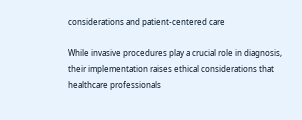considerations and patient-centered care

While invasive procedures play a crucial role in diagnosis, their implementation raises ethical considerations that healthcare professionals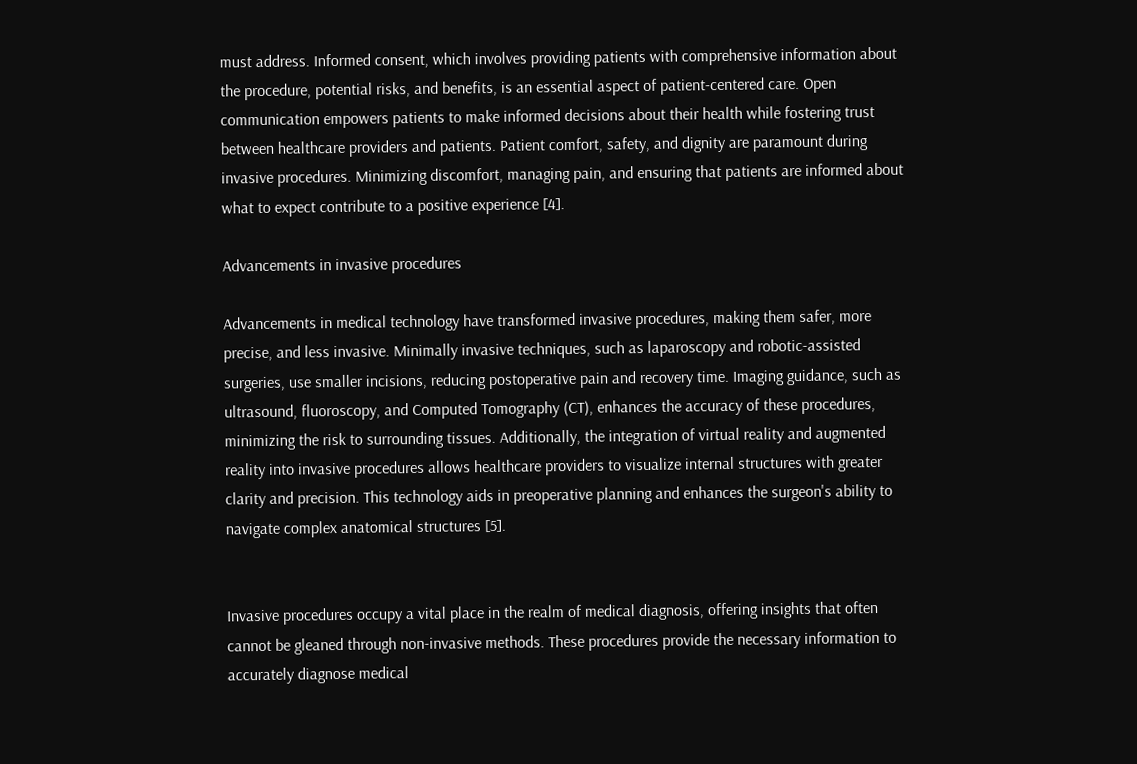must address. Informed consent, which involves providing patients with comprehensive information about the procedure, potential risks, and benefits, is an essential aspect of patient-centered care. Open communication empowers patients to make informed decisions about their health while fostering trust between healthcare providers and patients. Patient comfort, safety, and dignity are paramount during invasive procedures. Minimizing discomfort, managing pain, and ensuring that patients are informed about what to expect contribute to a positive experience [4].

Advancements in invasive procedures

Advancements in medical technology have transformed invasive procedures, making them safer, more precise, and less invasive. Minimally invasive techniques, such as laparoscopy and robotic-assisted surgeries, use smaller incisions, reducing postoperative pain and recovery time. Imaging guidance, such as ultrasound, fluoroscopy, and Computed Tomography (CT), enhances the accuracy of these procedures, minimizing the risk to surrounding tissues. Additionally, the integration of virtual reality and augmented reality into invasive procedures allows healthcare providers to visualize internal structures with greater clarity and precision. This technology aids in preoperative planning and enhances the surgeon's ability to navigate complex anatomical structures [5].


Invasive procedures occupy a vital place in the realm of medical diagnosis, offering insights that often cannot be gleaned through non-invasive methods. These procedures provide the necessary information to accurately diagnose medical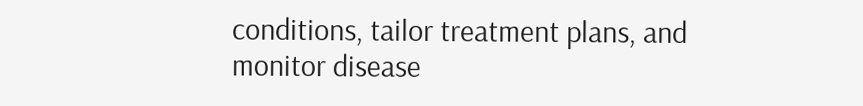conditions, tailor treatment plans, and monitor disease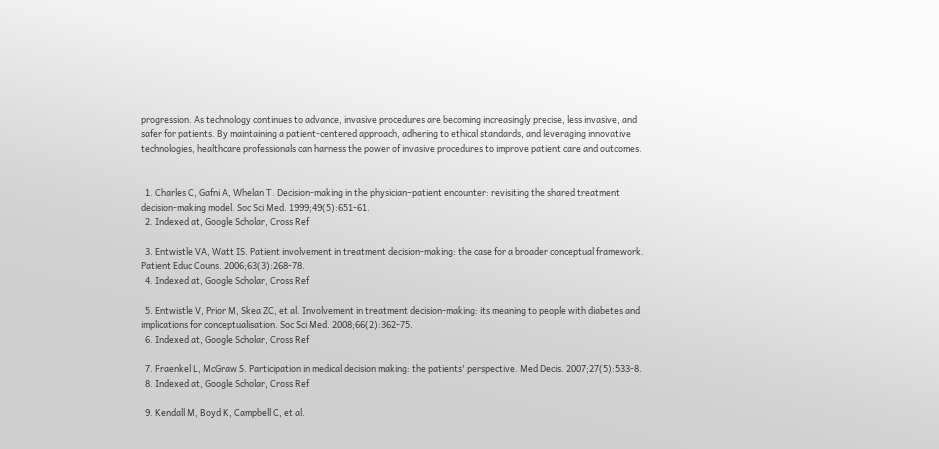progression. As technology continues to advance, invasive procedures are becoming increasingly precise, less invasive, and safer for patients. By maintaining a patient-centered approach, adhering to ethical standards, and leveraging innovative technologies, healthcare professionals can harness the power of invasive procedures to improve patient care and outcomes.


  1. Charles C, Gafni A, Whelan T. Decision-making in the physician–patient encounter: revisiting the shared treatment decision-making model. Soc Sci Med. 1999;49(5):651-61.
  2. Indexed at, Google Scholar, Cross Ref

  3. Entwistle VA, Watt IS. Patient involvement in treatment decision-making: the case for a broader conceptual framework. Patient Educ Couns. 2006;63(3):268-78.
  4. Indexed at, Google Scholar, Cross Ref

  5. Entwistle V, Prior M, Skea ZC, et al. Involvement in treatment decision-making: its meaning to people with diabetes and implications for conceptualisation. Soc Sci Med. 2008;66(2):362-75.
  6. Indexed at, Google Scholar, Cross Ref

  7. Fraenkel L, McGraw S. Participation in medical decision making: the patients' perspective. Med Decis. 2007;27(5):533-8.
  8. Indexed at, Google Scholar, Cross Ref

  9. Kendall M, Boyd K, Campbell C, et al.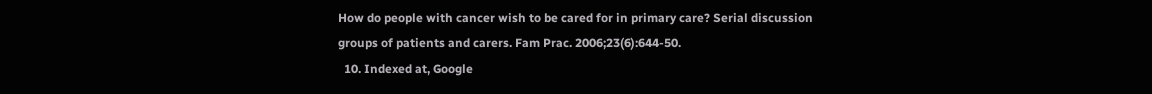How do people with cancer wish to be cared for in primary care? Serial discussion groups of patients and carers. Fam Prac. 2006;23(6):644-50.
  10. Indexed at, Google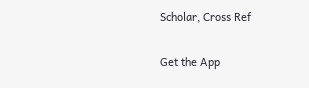Scholar, Cross Ref

Get the App